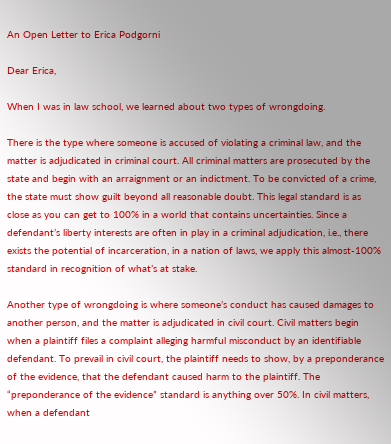An Open Letter to Erica Podgorni

Dear Erica,

When I was in law school, we learned about two types of wrongdoing.

There is the type where someone is accused of violating a criminal law, and the matter is adjudicated in criminal court. All criminal matters are prosecuted by the state and begin with an arraignment or an indictment. To be convicted of a crime, the state must show guilt beyond all reasonable doubt. This legal standard is as close as you can get to 100% in a world that contains uncertainties. Since a defendant’s liberty interests are often in play in a criminal adjudication, i.e., there exists the potential of incarceration, in a nation of laws, we apply this almost-100% standard in recognition of what’s at stake.

Another type of wrongdoing is where someone’s conduct has caused damages to another person, and the matter is adjudicated in civil court. Civil matters begin when a plaintiff files a complaint alleging harmful misconduct by an identifiable defendant. To prevail in civil court, the plaintiff needs to show, by a preponderance of the evidence, that the defendant caused harm to the plaintiff. The “preponderance of the evidence” standard is anything over 50%. In civil matters, when a defendant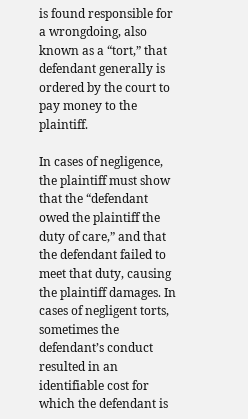is found responsible for a wrongdoing, also known as a “tort,” that defendant generally is ordered by the court to pay money to the plaintiff.

In cases of negligence, the plaintiff must show that the “defendant owed the plaintiff the duty of care,” and that the defendant failed to meet that duty, causing the plaintiff damages. In cases of negligent torts, sometimes the defendant’s conduct resulted in an identifiable cost for which the defendant is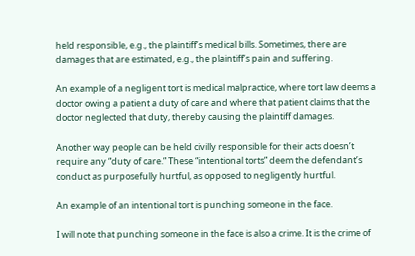held responsible, e.g., the plaintiff’s medical bills. Sometimes, there are damages that are estimated, e.g., the plaintiff’s pain and suffering.

An example of a negligent tort is medical malpractice, where tort law deems a doctor owing a patient a duty of care and where that patient claims that the doctor neglected that duty, thereby causing the plaintiff damages.

Another way people can be held civilly responsible for their acts doesn’t require any “duty of care.” These “intentional torts” deem the defendant’s conduct as purposefully hurtful, as opposed to negligently hurtful.

An example of an intentional tort is punching someone in the face.

I will note that punching someone in the face is also a crime. It is the crime of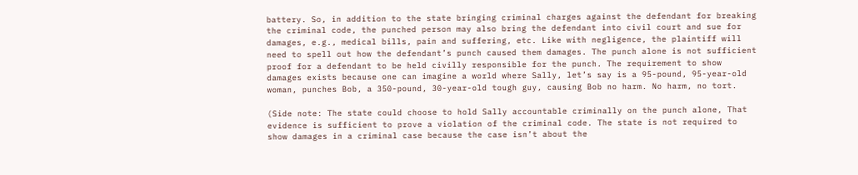battery. So, in addition to the state bringing criminal charges against the defendant for breaking the criminal code, the punched person may also bring the defendant into civil court and sue for damages, e.g., medical bills, pain and suffering, etc. Like with negligence, the plaintiff will need to spell out how the defendant’s punch caused them damages. The punch alone is not sufficient proof for a defendant to be held civilly responsible for the punch. The requirement to show damages exists because one can imagine a world where Sally, let’s say is a 95-pound, 95-year-old woman, punches Bob, a 350-pound, 30-year-old tough guy, causing Bob no harm. No harm, no tort.

(Side note: The state could choose to hold Sally accountable criminally on the punch alone, That evidence is sufficient to prove a violation of the criminal code. The state is not required to show damages in a criminal case because the case isn’t about the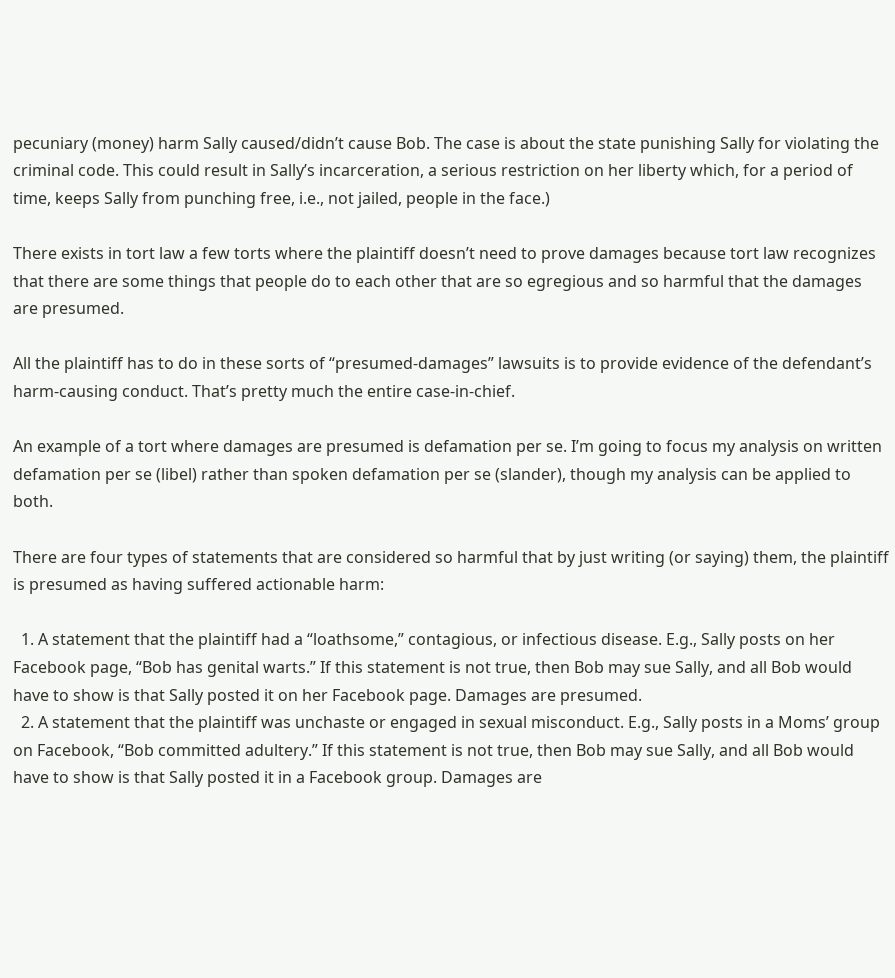pecuniary (money) harm Sally caused/didn’t cause Bob. The case is about the state punishing Sally for violating the criminal code. This could result in Sally’s incarceration, a serious restriction on her liberty which, for a period of time, keeps Sally from punching free, i.e., not jailed, people in the face.)

There exists in tort law a few torts where the plaintiff doesn’t need to prove damages because tort law recognizes that there are some things that people do to each other that are so egregious and so harmful that the damages are presumed.

All the plaintiff has to do in these sorts of “presumed-damages” lawsuits is to provide evidence of the defendant’s harm-causing conduct. That’s pretty much the entire case-in-chief.

An example of a tort where damages are presumed is defamation per se. I’m going to focus my analysis on written defamation per se (libel) rather than spoken defamation per se (slander), though my analysis can be applied to both.

There are four types of statements that are considered so harmful that by just writing (or saying) them, the plaintiff is presumed as having suffered actionable harm:

  1. A statement that the plaintiff had a “loathsome,” contagious, or infectious disease. E.g., Sally posts on her Facebook page, “Bob has genital warts.” If this statement is not true, then Bob may sue Sally, and all Bob would have to show is that Sally posted it on her Facebook page. Damages are presumed.
  2. A statement that the plaintiff was unchaste or engaged in sexual misconduct. E.g., Sally posts in a Moms’ group on Facebook, “Bob committed adultery.” If this statement is not true, then Bob may sue Sally, and all Bob would have to show is that Sally posted it in a Facebook group. Damages are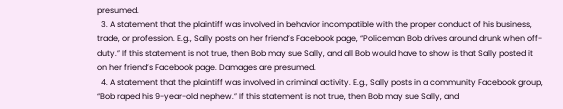presumed.
  3. A statement that the plaintiff was involved in behavior incompatible with the proper conduct of his business, trade, or profession. E.g., Sally posts on her friend’s Facebook page, “Policeman Bob drives around drunk when off-duty.” If this statement is not true, then Bob may sue Sally, and all Bob would have to show is that Sally posted it on her friend’s Facebook page. Damages are presumed.
  4. A statement that the plaintiff was involved in criminal activity. E.g., Sally posts in a community Facebook group, “Bob raped his 9-year-old nephew.” If this statement is not true, then Bob may sue Sally, and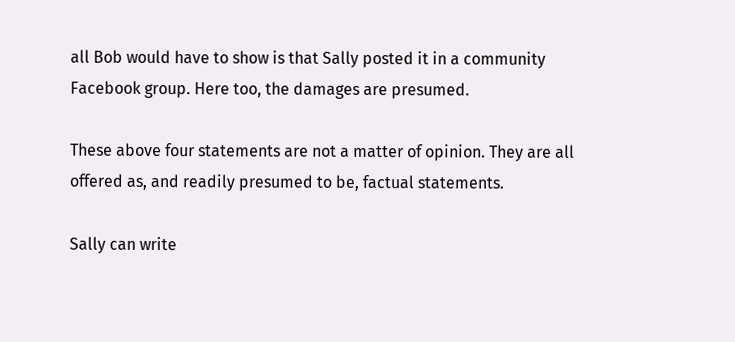all Bob would have to show is that Sally posted it in a community Facebook group. Here too, the damages are presumed.

These above four statements are not a matter of opinion. They are all offered as, and readily presumed to be, factual statements.

Sally can write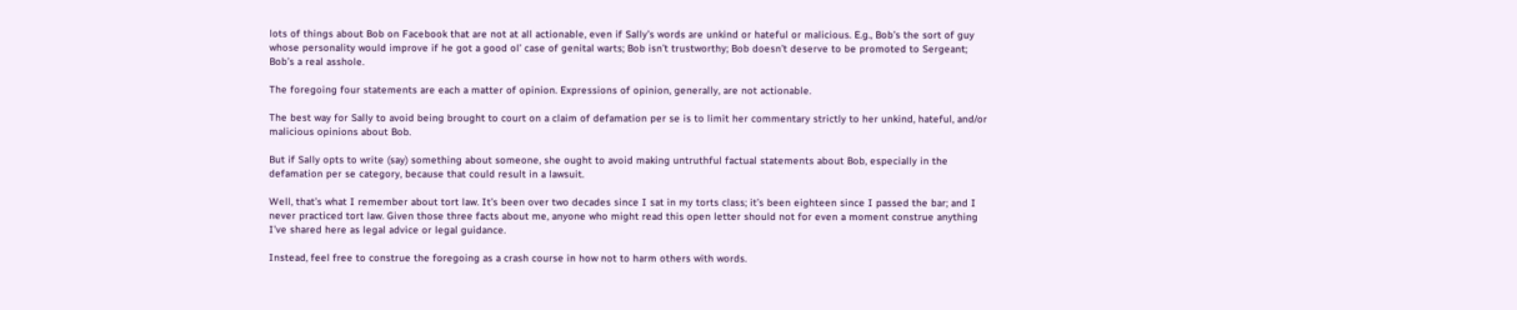lots of things about Bob on Facebook that are not at all actionable, even if Sally’s words are unkind or hateful or malicious. E.g., Bob’s the sort of guy whose personality would improve if he got a good ol’ case of genital warts; Bob isn’t trustworthy; Bob doesn’t deserve to be promoted to Sergeant; Bob’s a real asshole.

The foregoing four statements are each a matter of opinion. Expressions of opinion, generally, are not actionable.

The best way for Sally to avoid being brought to court on a claim of defamation per se is to limit her commentary strictly to her unkind, hateful, and/or malicious opinions about Bob.

But if Sally opts to write (say) something about someone, she ought to avoid making untruthful factual statements about Bob, especially in the defamation per se category, because that could result in a lawsuit.

Well, that’s what I remember about tort law. It’s been over two decades since I sat in my torts class; it’s been eighteen since I passed the bar; and I never practiced tort law. Given those three facts about me, anyone who might read this open letter should not for even a moment construe anything I’ve shared here as legal advice or legal guidance.

Instead, feel free to construe the foregoing as a crash course in how not to harm others with words.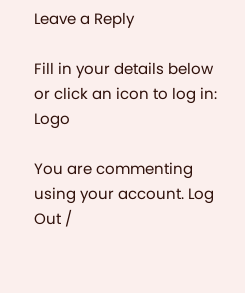Leave a Reply

Fill in your details below or click an icon to log in: Logo

You are commenting using your account. Log Out /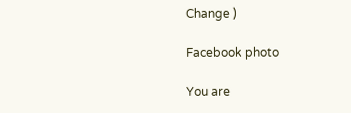Change )

Facebook photo

You are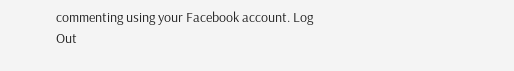commenting using your Facebook account. Log Out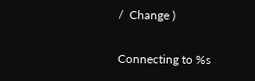/  Change )

Connecting to %s